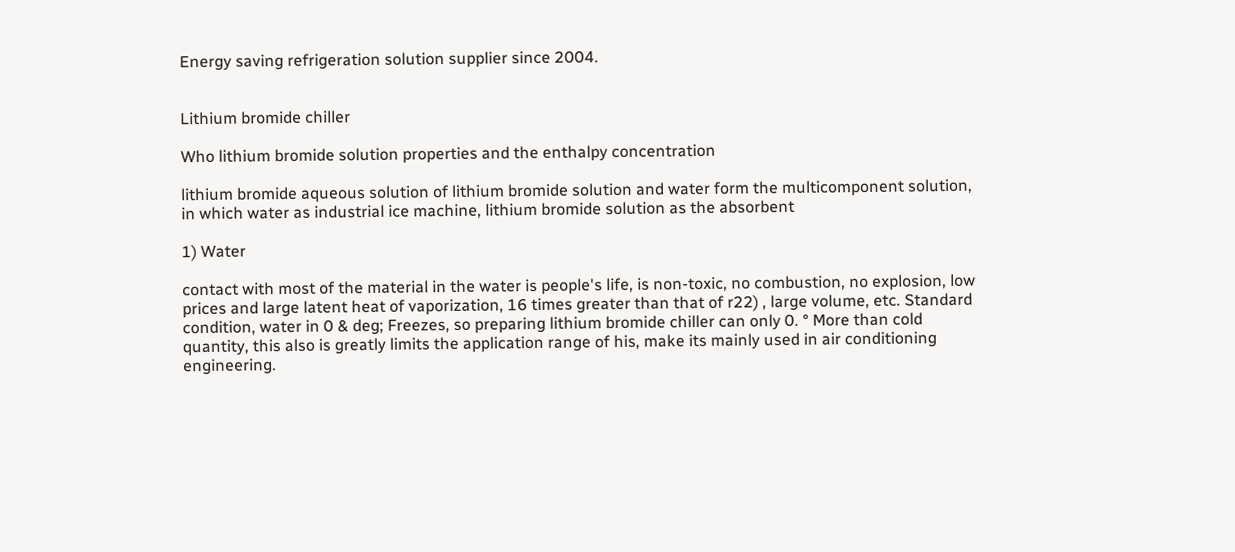Energy saving refrigeration solution supplier since 2004.


Lithium bromide chiller

Who lithium bromide solution properties and the enthalpy concentration

lithium bromide aqueous solution of lithium bromide solution and water form the multicomponent solution, in which water as industrial ice machine, lithium bromide solution as the absorbent

1) Water

contact with most of the material in the water is people's life, is non-toxic, no combustion, no explosion, low prices and large latent heat of vaporization, 16 times greater than that of r22) , large volume, etc. Standard condition, water in 0 & deg; Freezes, so preparing lithium bromide chiller can only 0. ° More than cold quantity, this also is greatly limits the application range of his, make its mainly used in air conditioning engineering.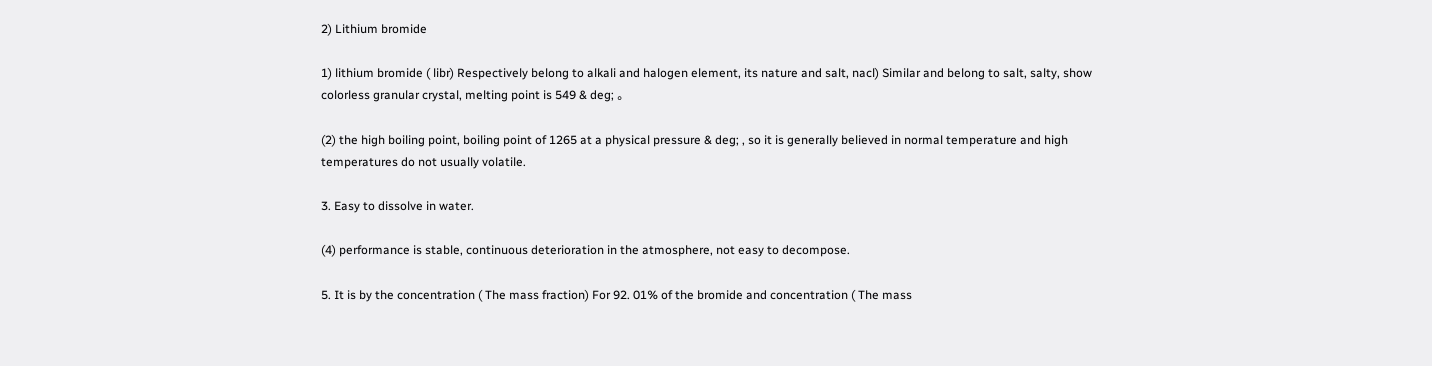2) Lithium bromide

1) lithium bromide ( libr) Respectively belong to alkali and halogen element, its nature and salt, nacl) Similar and belong to salt, salty, show colorless granular crystal, melting point is 549 & deg; 。

(2) the high boiling point, boiling point of 1265 at a physical pressure & deg; , so it is generally believed in normal temperature and high temperatures do not usually volatile.

3. Easy to dissolve in water.

(4) performance is stable, continuous deterioration in the atmosphere, not easy to decompose.

5. It is by the concentration ( The mass fraction) For 92. 01% of the bromide and concentration ( The mass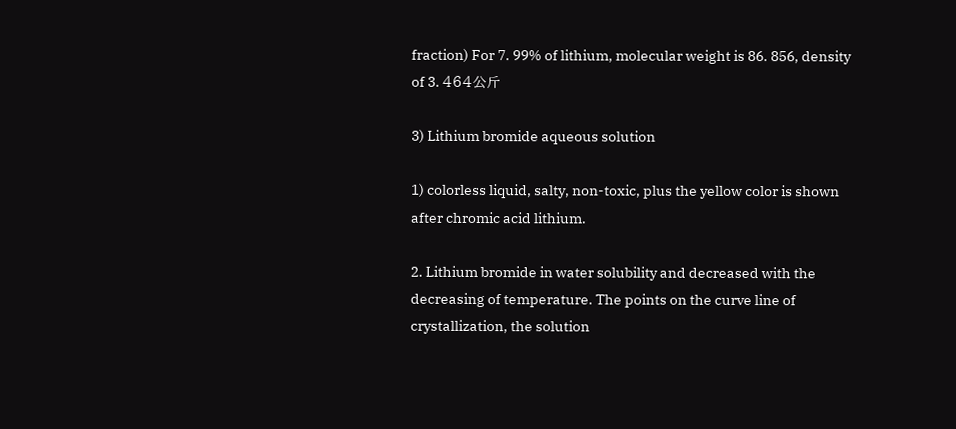fraction) For 7. 99% of lithium, molecular weight is 86. 856, density of 3. 464公斤

3) Lithium bromide aqueous solution

1) colorless liquid, salty, non-toxic, plus the yellow color is shown after chromic acid lithium.

2. Lithium bromide in water solubility and decreased with the decreasing of temperature. The points on the curve line of crystallization, the solution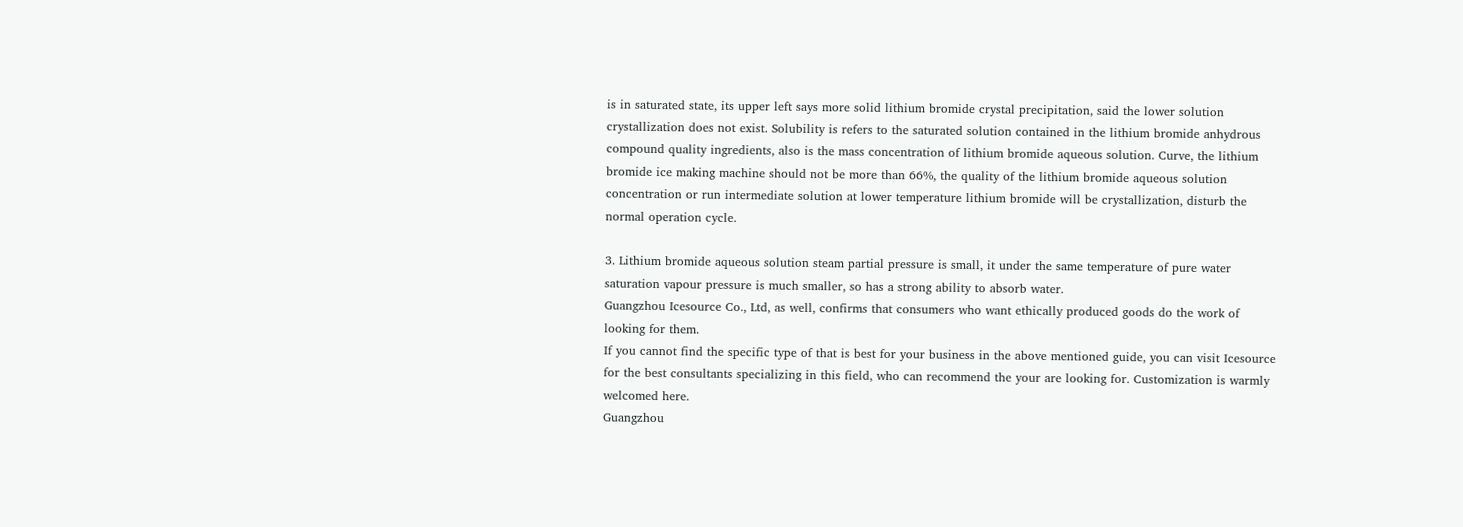is in saturated state, its upper left says more solid lithium bromide crystal precipitation, said the lower solution crystallization does not exist. Solubility is refers to the saturated solution contained in the lithium bromide anhydrous compound quality ingredients, also is the mass concentration of lithium bromide aqueous solution. Curve, the lithium bromide ice making machine should not be more than 66%, the quality of the lithium bromide aqueous solution concentration or run intermediate solution at lower temperature lithium bromide will be crystallization, disturb the normal operation cycle.

3. Lithium bromide aqueous solution steam partial pressure is small, it under the same temperature of pure water saturation vapour pressure is much smaller, so has a strong ability to absorb water.
Guangzhou Icesource Co., Ltd, as well, confirms that consumers who want ethically produced goods do the work of looking for them.
If you cannot find the specific type of that is best for your business in the above mentioned guide, you can visit Icesource for the best consultants specializing in this field, who can recommend the your are looking for. Customization is warmly welcomed here.
Guangzhou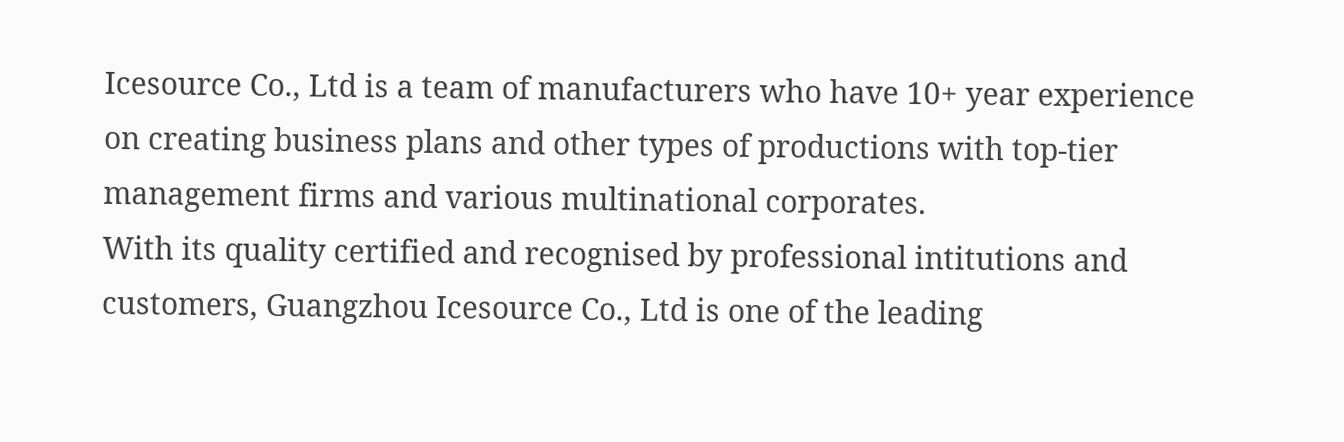Icesource Co., Ltd is a team of manufacturers who have 10+ year experience on creating business plans and other types of productions with top-tier management firms and various multinational corporates.
With its quality certified and recognised by professional intitutions and customers, Guangzhou Icesource Co., Ltd is one of the leading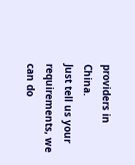providers in China.
Just tell us your requirements, we can do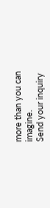more than you can imagine.
Send your inquiry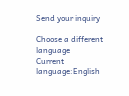Send your inquiry

Choose a different language
Current language:English